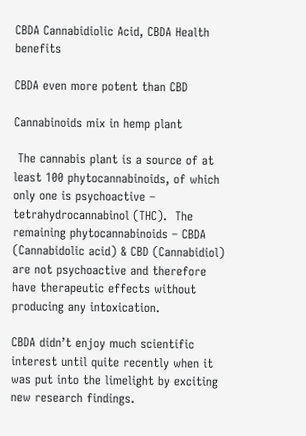CBDA Cannabidiolic Acid, CBDA Health benefits

CBDA even more potent than CBD

Cannabinoids mix in hemp plant

 The cannabis plant is a source of at least 100 phytocannabinoids, of which only one is psychoactive – tetrahydrocannabinol (THC).  The remaining phytocannabinoids – CBDA (Cannabidolic acid) & CBD (Cannabidiol) are not psychoactive and therefore have therapeutic effects without producing any intoxication.

CBDA didn’t enjoy much scientific interest until quite recently when it was put into the limelight by exciting new research findings.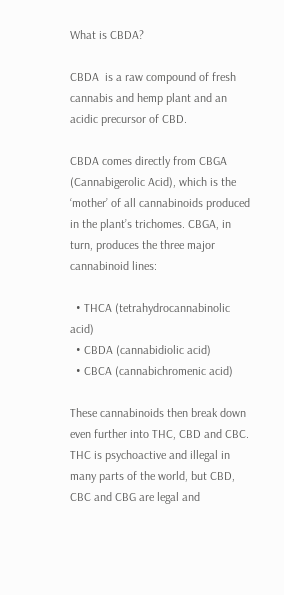What is CBDA?

CBDA  is a raw compound of fresh cannabis and hemp plant and an acidic precursor of CBD.

CBDA comes directly from CBGA (Cannabigerolic Acid), which is the ‘mother’ of all cannabinoids produced in the plant’s trichomes. CBGA, in turn, produces the three major cannabinoid lines:

  • THCA (tetrahydrocannabinolic acid)
  • CBDA (cannabidiolic acid)
  • CBCA (cannabichromenic acid)

These cannabinoids then break down even further into THC, CBD and CBC. THC is psychoactive and illegal in many parts of the world, but CBD, CBC and CBG are legal and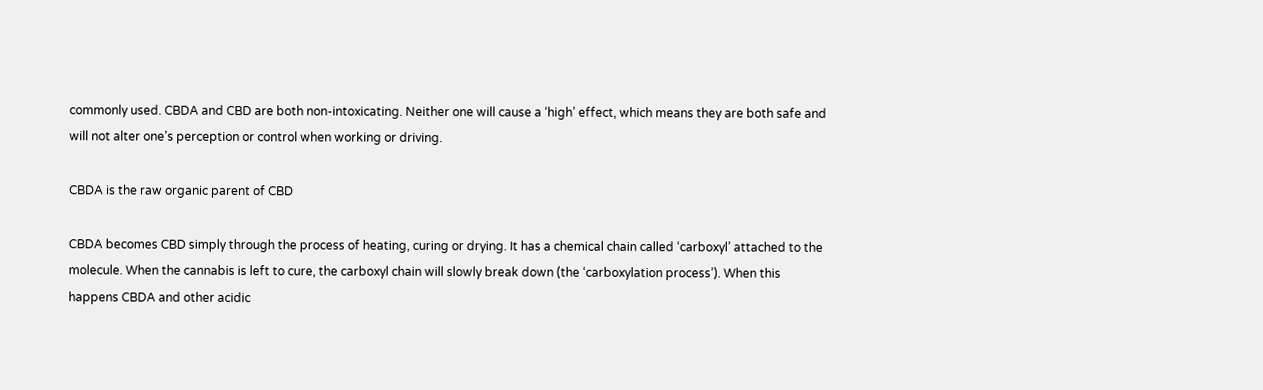commonly used. CBDA and CBD are both non-intoxicating. Neither one will cause a ‘high’ effect, which means they are both safe and will not alter one’s perception or control when working or driving.

CBDA is the raw organic parent of CBD

CBDA becomes CBD simply through the process of heating, curing or drying. It has a chemical chain called ‘carboxyl’ attached to the molecule. When the cannabis is left to cure, the carboxyl chain will slowly break down (the ‘carboxylation process’). When this happens CBDA and other acidic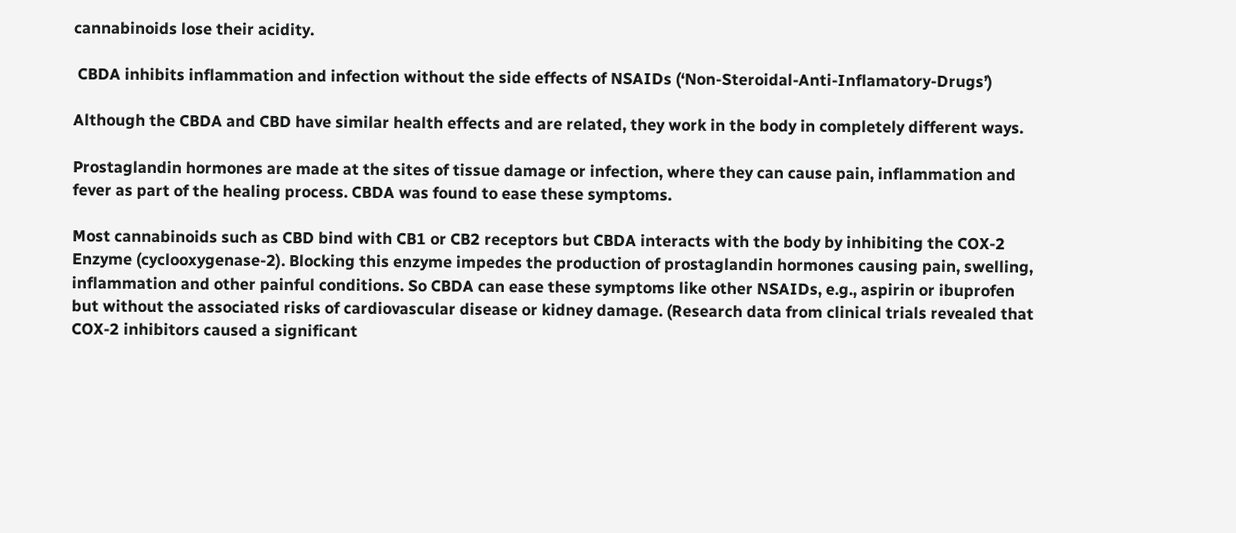cannabinoids lose their acidity.

 CBDA inhibits inflammation and infection without the side effects of NSAIDs (‘Non-Steroidal-Anti-Inflamatory-Drugs’)

Although the CBDA and CBD have similar health effects and are related, they work in the body in completely different ways.

Prostaglandin hormones are made at the sites of tissue damage or infection, where they can cause pain, inflammation and fever as part of the healing process. CBDA was found to ease these symptoms.

Most cannabinoids such as CBD bind with CB1 or CB2 receptors but CBDA interacts with the body by inhibiting the COX-2 Enzyme (cyclooxygenase-2). Blocking this enzyme impedes the production of prostaglandin hormones causing pain, swelling, inflammation and other painful conditions. So CBDA can ease these symptoms like other NSAIDs, e.g., aspirin or ibuprofen but without the associated risks of cardiovascular disease or kidney damage. (Research data from clinical trials revealed that COX-2 inhibitors caused a significant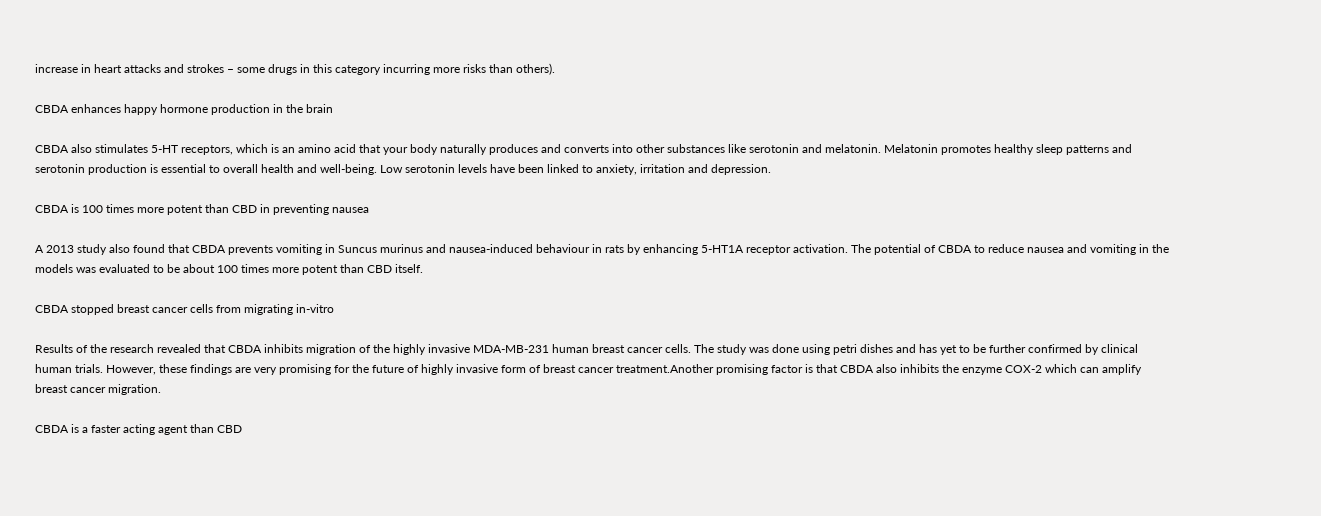increase in heart attacks and strokes – some drugs in this category incurring more risks than others).

CBDA enhances happy hormone production in the brain

CBDA also stimulates 5-HT receptors, which is an amino acid that your body naturally produces and converts into other substances like serotonin and melatonin. Melatonin promotes healthy sleep patterns and serotonin production is essential to overall health and well-being. Low serotonin levels have been linked to anxiety, irritation and depression.

CBDA is 100 times more potent than CBD in preventing nausea

A 2013 study also found that CBDA prevents vomiting in Suncus murinus and nausea-induced behaviour in rats by enhancing 5-HT1A receptor activation. The potential of CBDA to reduce nausea and vomiting in the models was evaluated to be about 100 times more potent than CBD itself.

CBDA stopped breast cancer cells from migrating in-vitro

Results of the research revealed that CBDA inhibits migration of the highly invasive MDA-MB-231 human breast cancer cells. The study was done using petri dishes and has yet to be further confirmed by clinical human trials. However, these findings are very promising for the future of highly invasive form of breast cancer treatment.Another promising factor is that CBDA also inhibits the enzyme COX-2 which can amplify breast cancer migration.

CBDA is a faster acting agent than CBD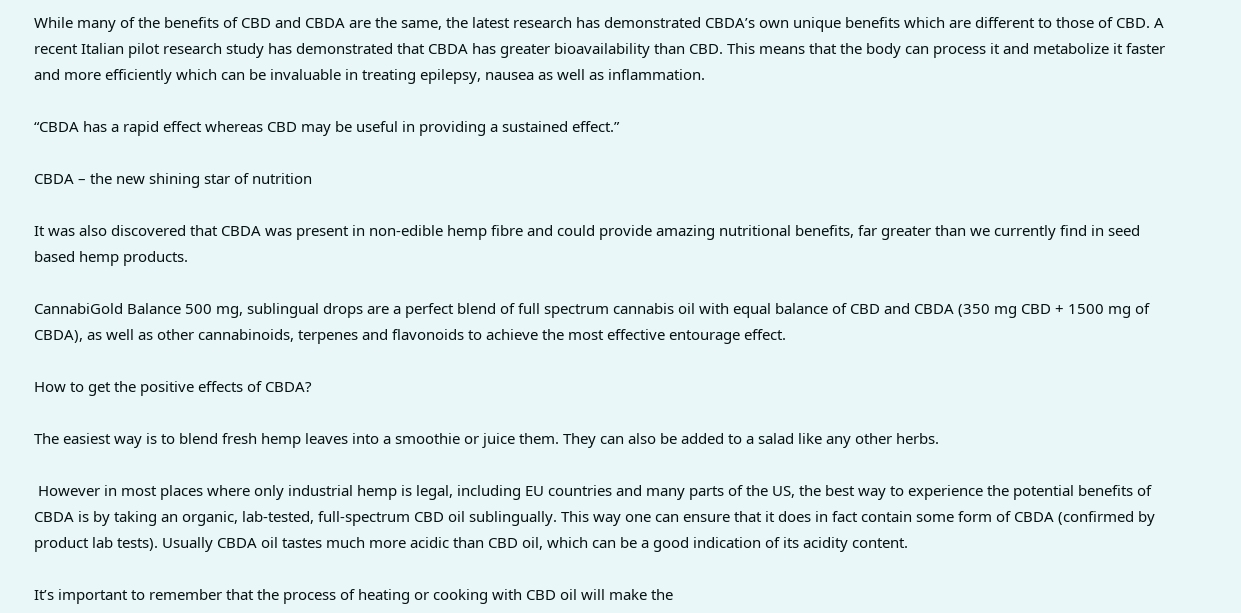While many of the benefits of CBD and CBDA are the same, the latest research has demonstrated CBDA’s own unique benefits which are different to those of CBD. A recent Italian pilot research study has demonstrated that CBDA has greater bioavailability than CBD. This means that the body can process it and metabolize it faster and more efficiently which can be invaluable in treating epilepsy, nausea as well as inflammation.

“CBDA has a rapid effect whereas CBD may be useful in providing a sustained effect.”

CBDA – the new shining star of nutrition

It was also discovered that CBDA was present in non-edible hemp fibre and could provide amazing nutritional benefits, far greater than we currently find in seed based hemp products.

CannabiGold Balance 500 mg, sublingual drops are a perfect blend of full spectrum cannabis oil with equal balance of CBD and CBDA (350 mg CBD + 1500 mg of CBDA), as well as other cannabinoids, terpenes and flavonoids to achieve the most effective entourage effect.

How to get the positive effects of CBDA?

The easiest way is to blend fresh hemp leaves into a smoothie or juice them. They can also be added to a salad like any other herbs.

 However in most places where only industrial hemp is legal, including EU countries and many parts of the US, the best way to experience the potential benefits of CBDA is by taking an organic, lab-tested, full-spectrum CBD oil sublingually. This way one can ensure that it does in fact contain some form of CBDA (confirmed by product lab tests). Usually CBDA oil tastes much more acidic than CBD oil, which can be a good indication of its acidity content.

It’s important to remember that the process of heating or cooking with CBD oil will make the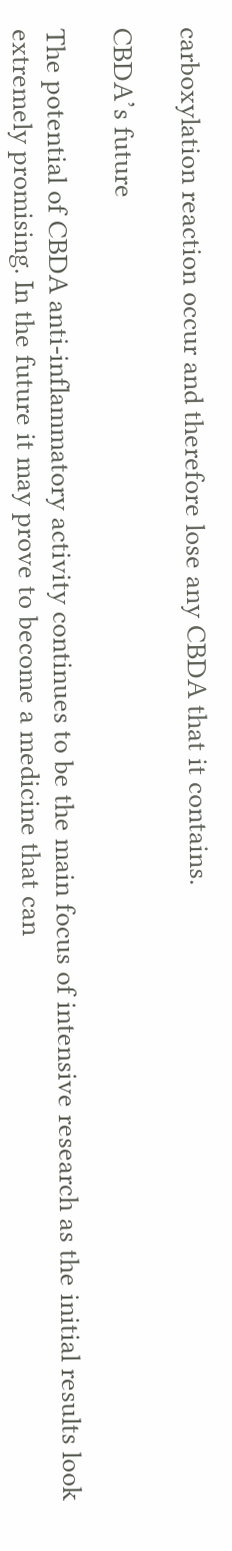carboxylation reaction occur and therefore lose any CBDA that it contains.

CBDA’s future

The potential of CBDA anti-inflammatory activity continues to be the main focus of intensive research as the initial results look extremely promising. In the future it may prove to become a medicine that can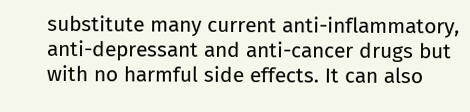substitute many current anti-inflammatory, anti-depressant and anti-cancer drugs but with no harmful side effects. It can also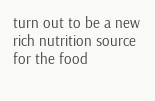turn out to be a new rich nutrition source for the food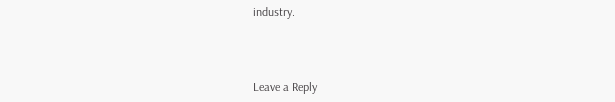industry.



Leave a Reply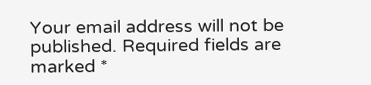Your email address will not be published. Required fields are marked *